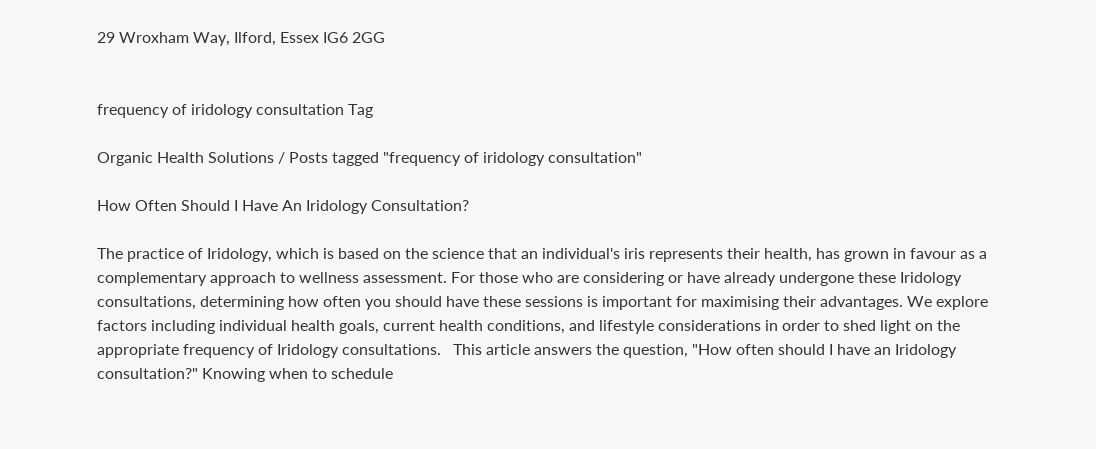29 Wroxham Way, Ilford, Essex IG6 2GG


frequency of iridology consultation Tag

Organic Health Solutions / Posts tagged "frequency of iridology consultation"

How Often Should I Have An Iridology Consultation?

The practice of Iridology, which is based on the science that an individual's iris represents their health, has grown in favour as a complementary approach to wellness assessment. For those who are considering or have already undergone these Iridology consultations, determining how often you should have these sessions is important for maximising their advantages. We explore factors including individual health goals, current health conditions, and lifestyle considerations in order to shed light on the appropriate frequency of Iridology consultations.   This article answers the question, "How often should I have an Iridology consultation?" Knowing when to schedule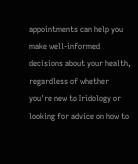appointments can help you make well-informed decisions about your health, regardless of whether you're new to Iridology or looking for advice on how to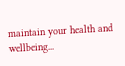maintain your health and wellbeing...